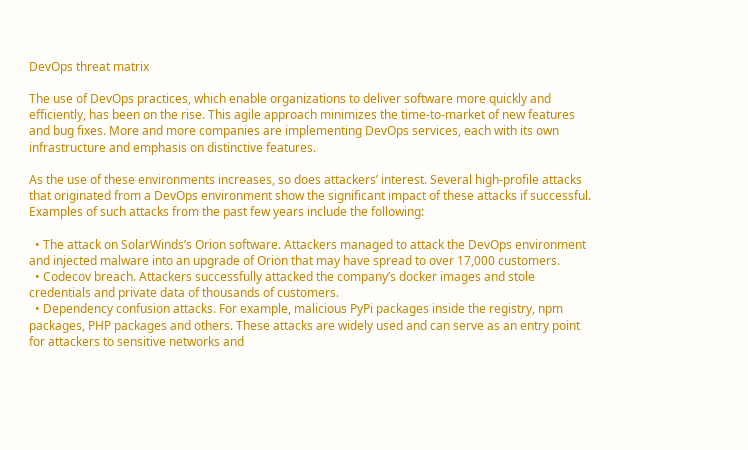DevOps threat matrix

The use of DevOps practices, which enable organizations to deliver software more quickly and efficiently, has been on the rise. This agile approach minimizes the time-to-market of new features and bug fixes. More and more companies are implementing DevOps services, each with its own infrastructure and emphasis on distinctive features.

As the use of these environments increases, so does attackers’ interest. Several high-profile attacks that originated from a DevOps environment show the significant impact of these attacks if successful. Examples of such attacks from the past few years include the following:

  • The attack on SolarWinds’s Orion software. Attackers managed to attack the DevOps environment and injected malware into an upgrade of Orion that may have spread to over 17,000 customers.
  • Codecov breach. Attackers successfully attacked the company’s docker images and stole credentials and private data of thousands of customers.
  • Dependency confusion attacks. For example, malicious PyPi packages inside the registry, npm packages, PHP packages and others. These attacks are widely used and can serve as an entry point for attackers to sensitive networks and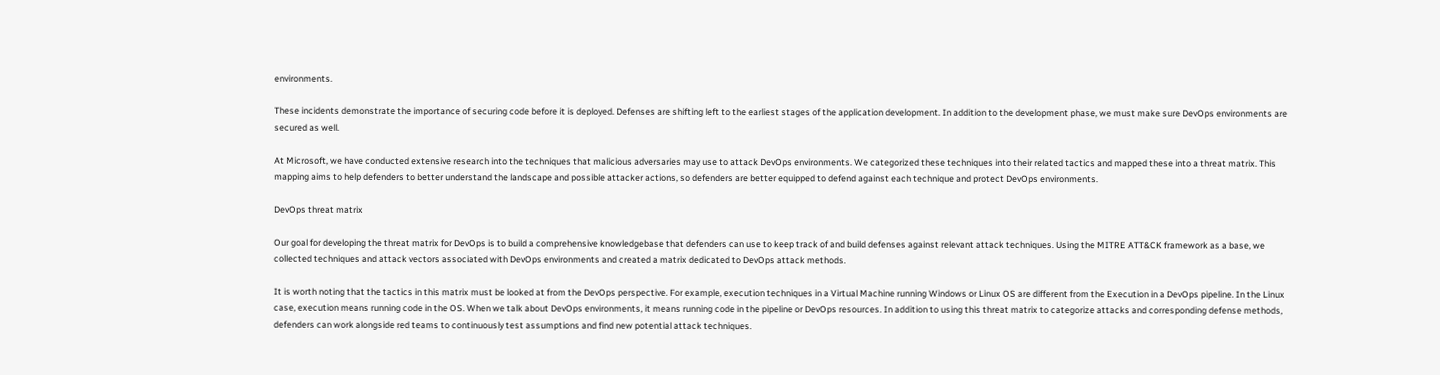environments.

These incidents demonstrate the importance of securing code before it is deployed. Defenses are shifting left to the earliest stages of the application development. In addition to the development phase, we must make sure DevOps environments are secured as well.

At Microsoft, we have conducted extensive research into the techniques that malicious adversaries may use to attack DevOps environments. We categorized these techniques into their related tactics and mapped these into a threat matrix. This mapping aims to help defenders to better understand the landscape and possible attacker actions, so defenders are better equipped to defend against each technique and protect DevOps environments.

DevOps threat matrix

Our goal for developing the threat matrix for DevOps is to build a comprehensive knowledgebase that defenders can use to keep track of and build defenses against relevant attack techniques. Using the MITRE ATT&CK framework as a base, we collected techniques and attack vectors associated with DevOps environments and created a matrix dedicated to DevOps attack methods.

It is worth noting that the tactics in this matrix must be looked at from the DevOps perspective. For example, execution techniques in a Virtual Machine running Windows or Linux OS are different from the Execution in a DevOps pipeline. In the Linux case, execution means running code in the OS. When we talk about DevOps environments, it means running code in the pipeline or DevOps resources. In addition to using this threat matrix to categorize attacks and corresponding defense methods, defenders can work alongside red teams to continuously test assumptions and find new potential attack techniques.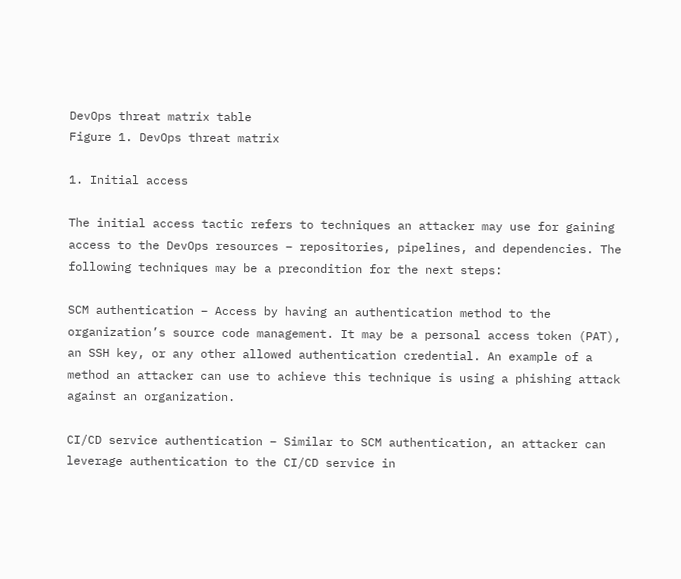DevOps threat matrix table
Figure 1. DevOps threat matrix

1. Initial access

The initial access tactic refers to techniques an attacker may use for gaining access to the DevOps resources – repositories, pipelines, and dependencies. The following techniques may be a precondition for the next steps:

SCM authentication – Access by having an authentication method to the organization’s source code management. It may be a personal access token (PAT), an SSH key, or any other allowed authentication credential. An example of a method an attacker can use to achieve this technique is using a phishing attack against an organization.

CI/CD service authentication – Similar to SCM authentication, an attacker can leverage authentication to the CI/CD service in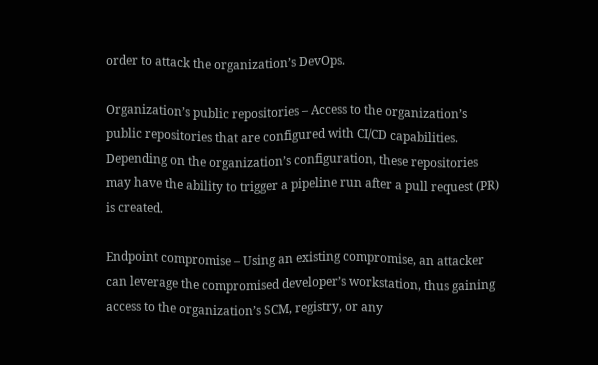order to attack the organization’s DevOps.

Organization’s public repositories – Access to the organization’s public repositories that are configured with CI/CD capabilities. Depending on the organization’s configuration, these repositories may have the ability to trigger a pipeline run after a pull request (PR) is created.

Endpoint compromise – Using an existing compromise, an attacker can leverage the compromised developer’s workstation, thus gaining access to the organization’s SCM, registry, or any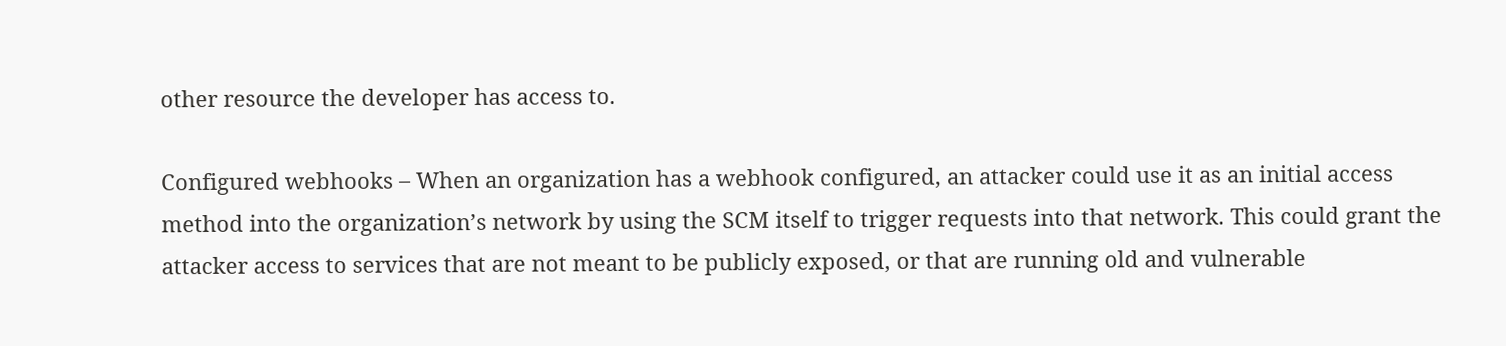other resource the developer has access to.

Configured webhooks – When an organization has a webhook configured, an attacker could use it as an initial access method into the organization’s network by using the SCM itself to trigger requests into that network. This could grant the attacker access to services that are not meant to be publicly exposed, or that are running old and vulnerable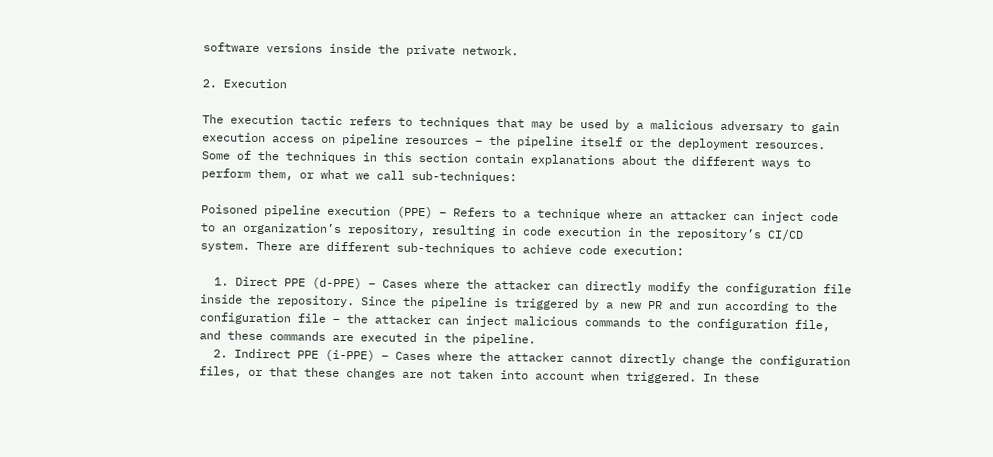software versions inside the private network.

2. Execution

The execution tactic refers to techniques that may be used by a malicious adversary to gain execution access on pipeline resources – the pipeline itself or the deployment resources. Some of the techniques in this section contain explanations about the different ways to perform them, or what we call sub-techniques:

Poisoned pipeline execution (PPE) – Refers to a technique where an attacker can inject code to an organization’s repository, resulting in code execution in the repository’s CI/CD system. There are different sub-techniques to achieve code execution:

  1. Direct PPE (d-PPE) – Cases where the attacker can directly modify the configuration file inside the repository. Since the pipeline is triggered by a new PR and run according to the configuration file – the attacker can inject malicious commands to the configuration file, and these commands are executed in the pipeline.
  2. Indirect PPE (i-PPE) – Cases where the attacker cannot directly change the configuration files, or that these changes are not taken into account when triggered. In these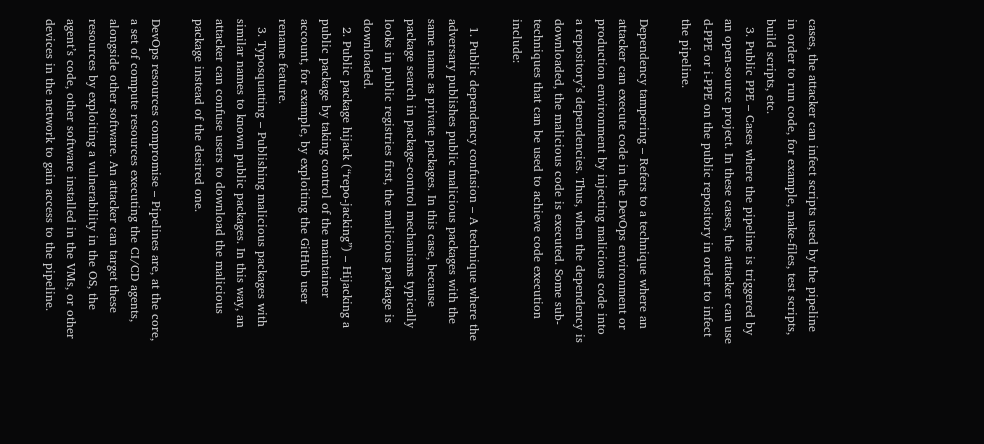cases, the attacker can infect scripts used by the pipeline in order to run code, for example, make-files, test scripts, build scripts, etc.
  3. Public PPE – Cases where the pipeline is triggered by an open-source project. In these cases, the attacker can use d-PPE or i-PPE on the public repository in order to infect the pipeline.

Dependency tampering – Refers to a technique where an attacker can execute code in the DevOps environment or production environment by injecting malicious code into a repository’s dependencies. Thus, when the dependency is downloaded, the malicious code is executed. Some sub-techniques that can be used to achieve code execution include:

  1. Public dependency confusion – A technique where the adversary publishes public malicious packages with the same name as private packages. In this case, because package search in package-control mechanisms typically looks in public registries first, the malicious package is downloaded.
  2. Public package hijack (“repo-jacking”) – Hijacking a public package by taking control of the maintainer account, for example, by exploiting the GitHub user rename feature.
  3. Typosquatting – Publishing malicious packages with similar names to known public packages. In this way, an attacker can confuse users to download the malicious package instead of the desired one.

DevOps resources compromise – Pipelines are, at the core, a set of compute resources executing the CI/CD agents, alongside other software. An attacker can target these resources by exploiting a vulnerability in the OS, the agent’s code, other software installed in the VMs, or other devices in the network to gain access to the pipeline.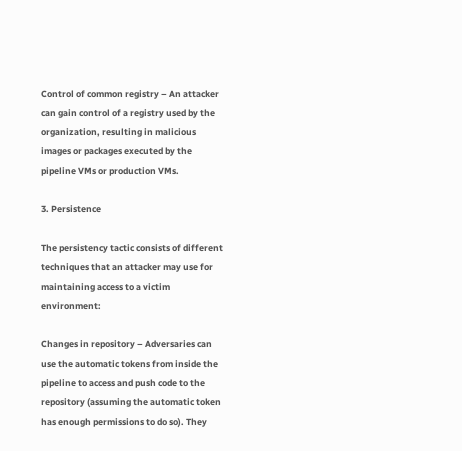Control of common registry – An attacker can gain control of a registry used by the organization, resulting in malicious images or packages executed by the pipeline VMs or production VMs.

3. Persistence

The persistency tactic consists of different techniques that an attacker may use for maintaining access to a victim environment:

Changes in repository – Adversaries can use the automatic tokens from inside the pipeline to access and push code to the repository (assuming the automatic token has enough permissions to do so). They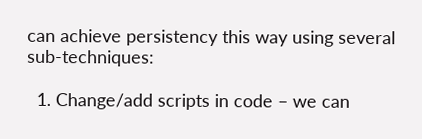can achieve persistency this way using several sub-techniques:

  1. Change/add scripts in code – we can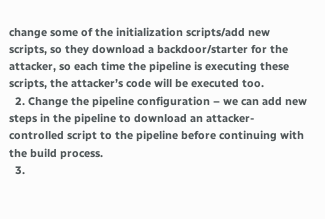change some of the initialization scripts/add new scripts, so they download a backdoor/starter for the attacker, so each time the pipeline is executing these scripts, the attacker’s code will be executed too.
  2. Change the pipeline configuration – we can add new steps in the pipeline to download an attacker-controlled script to the pipeline before continuing with the build process.
  3.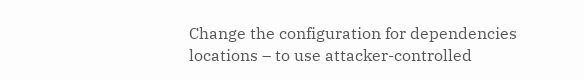Change the configuration for dependencies locations – to use attacker-controlled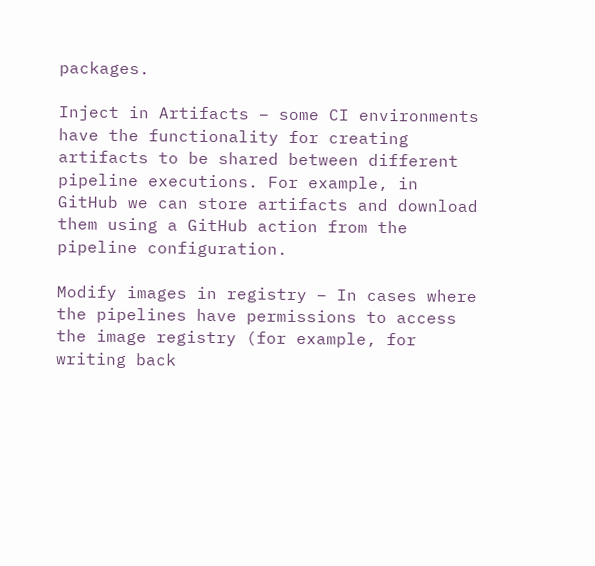packages.

Inject in Artifacts – some CI environments have the functionality for creating artifacts to be shared between different pipeline executions. For example, in GitHub we can store artifacts and download them using a GitHub action from the pipeline configuration.

Modify images in registry – In cases where the pipelines have permissions to access the image registry (for example, for writing back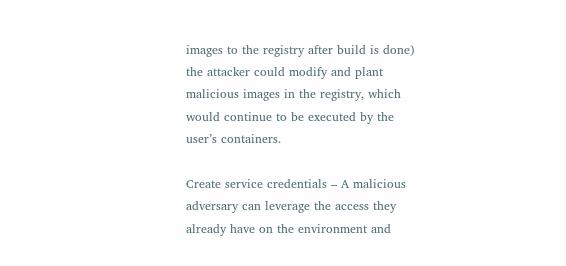images to the registry after build is done) the attacker could modify and plant malicious images in the registry, which would continue to be executed by the user’s containers.

Create service credentials – A malicious adversary can leverage the access they already have on the environment and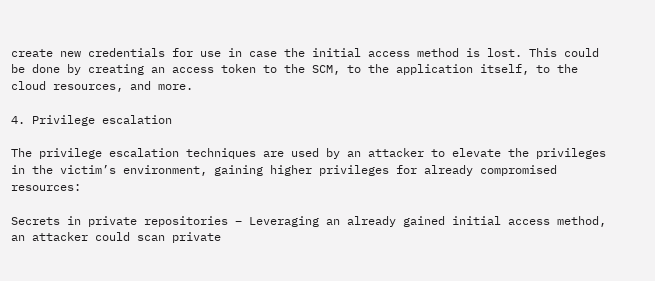create new credentials for use in case the initial access method is lost. This could be done by creating an access token to the SCM, to the application itself, to the cloud resources, and more.

4. Privilege escalation

The privilege escalation techniques are used by an attacker to elevate the privileges in the victim’s environment, gaining higher privileges for already compromised resources:

Secrets in private repositories – Leveraging an already gained initial access method, an attacker could scan private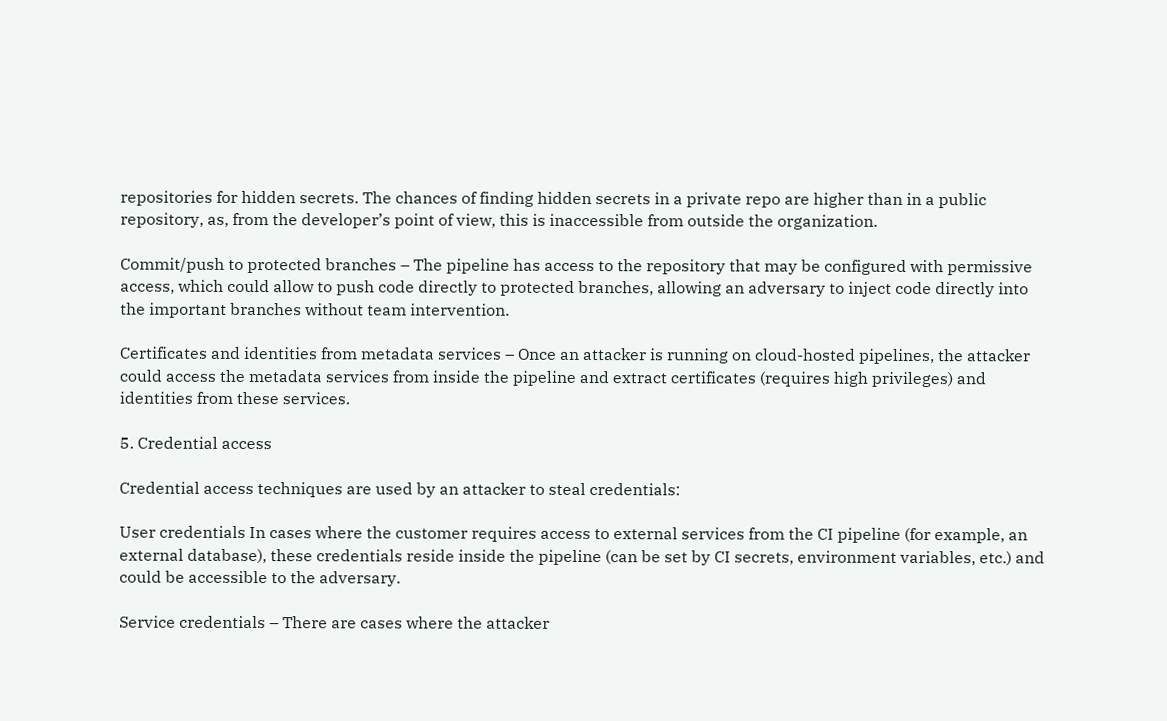repositories for hidden secrets. The chances of finding hidden secrets in a private repo are higher than in a public repository, as, from the developer’s point of view, this is inaccessible from outside the organization.

Commit/push to protected branches – The pipeline has access to the repository that may be configured with permissive access, which could allow to push code directly to protected branches, allowing an adversary to inject code directly into the important branches without team intervention.

Certificates and identities from metadata services – Once an attacker is running on cloud-hosted pipelines, the attacker could access the metadata services from inside the pipeline and extract certificates (requires high privileges) and identities from these services.

5. Credential access

Credential access techniques are used by an attacker to steal credentials:

User credentials In cases where the customer requires access to external services from the CI pipeline (for example, an external database), these credentials reside inside the pipeline (can be set by CI secrets, environment variables, etc.) and could be accessible to the adversary.

Service credentials – There are cases where the attacker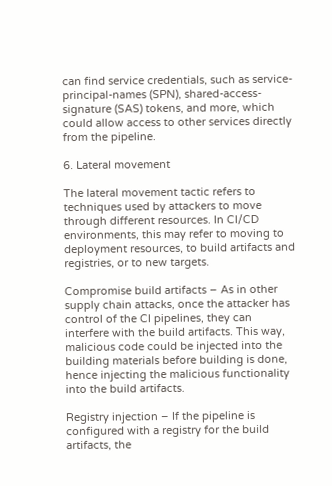can find service credentials, such as service-principal-names (SPN), shared-access-signature (SAS) tokens, and more, which could allow access to other services directly from the pipeline.

6. Lateral movement

The lateral movement tactic refers to techniques used by attackers to move through different resources. In CI/CD environments, this may refer to moving to deployment resources, to build artifacts and registries, or to new targets.

Compromise build artifacts – As in other supply chain attacks, once the attacker has control of the CI pipelines, they can interfere with the build artifacts. This way, malicious code could be injected into the building materials before building is done, hence injecting the malicious functionality into the build artifacts.

Registry injection – If the pipeline is configured with a registry for the build artifacts, the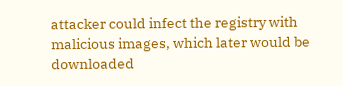attacker could infect the registry with malicious images, which later would be downloaded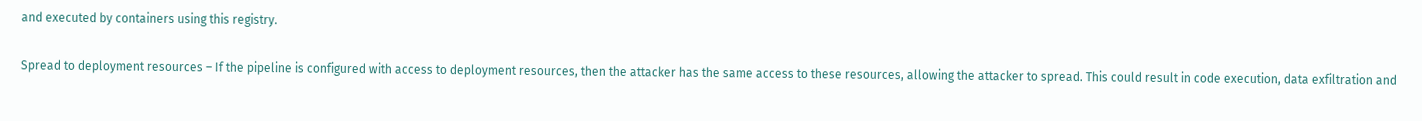and executed by containers using this registry.

Spread to deployment resources – If the pipeline is configured with access to deployment resources, then the attacker has the same access to these resources, allowing the attacker to spread. This could result in code execution, data exfiltration and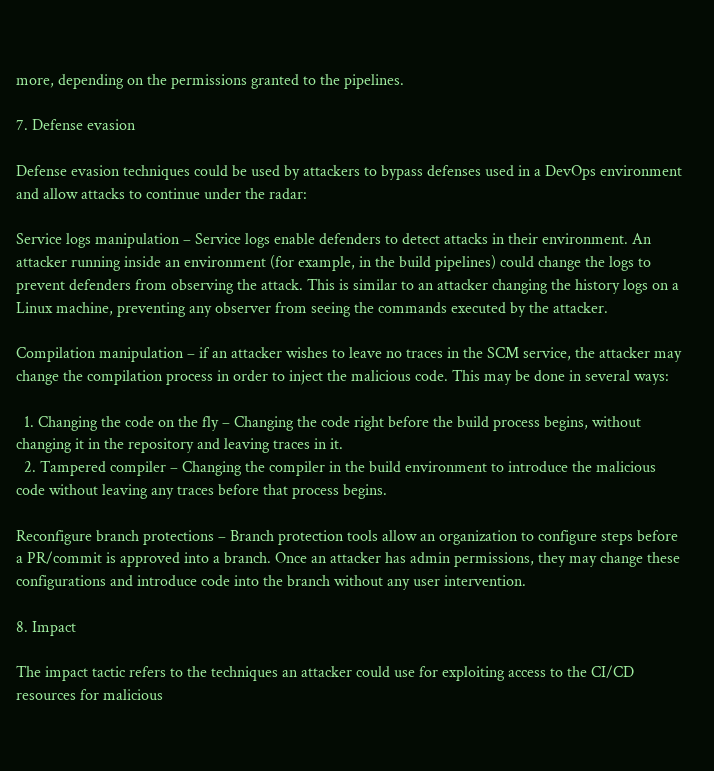more, depending on the permissions granted to the pipelines.

7. Defense evasion

Defense evasion techniques could be used by attackers to bypass defenses used in a DevOps environment and allow attacks to continue under the radar:

Service logs manipulation – Service logs enable defenders to detect attacks in their environment. An attacker running inside an environment (for example, in the build pipelines) could change the logs to prevent defenders from observing the attack. This is similar to an attacker changing the history logs on a Linux machine, preventing any observer from seeing the commands executed by the attacker.

Compilation manipulation – if an attacker wishes to leave no traces in the SCM service, the attacker may change the compilation process in order to inject the malicious code. This may be done in several ways:

  1. Changing the code on the fly – Changing the code right before the build process begins, without changing it in the repository and leaving traces in it.
  2. Tampered compiler – Changing the compiler in the build environment to introduce the malicious code without leaving any traces before that process begins.

Reconfigure branch protections – Branch protection tools allow an organization to configure steps before a PR/commit is approved into a branch. Once an attacker has admin permissions, they may change these configurations and introduce code into the branch without any user intervention.

8. Impact

The impact tactic refers to the techniques an attacker could use for exploiting access to the CI/CD resources for malicious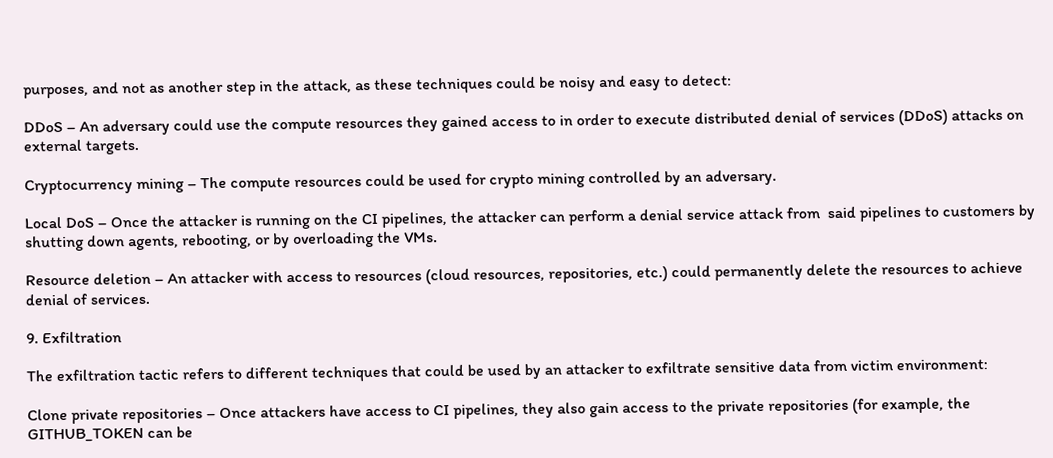purposes, and not as another step in the attack, as these techniques could be noisy and easy to detect:

DDoS – An adversary could use the compute resources they gained access to in order to execute distributed denial of services (DDoS) attacks on external targets.

Cryptocurrency mining – The compute resources could be used for crypto mining controlled by an adversary.

Local DoS – Once the attacker is running on the CI pipelines, the attacker can perform a denial service attack from  said pipelines to customers by shutting down agents, rebooting, or by overloading the VMs.

Resource deletion – An attacker with access to resources (cloud resources, repositories, etc.) could permanently delete the resources to achieve denial of services.

9. Exfiltration

The exfiltration tactic refers to different techniques that could be used by an attacker to exfiltrate sensitive data from victim environment:

Clone private repositories – Once attackers have access to CI pipelines, they also gain access to the private repositories (for example, the GITHUB_TOKEN can be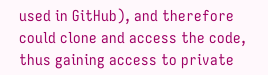used in GitHub), and therefore could clone and access the code, thus gaining access to private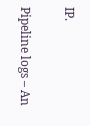IP.

Pipeline logs – An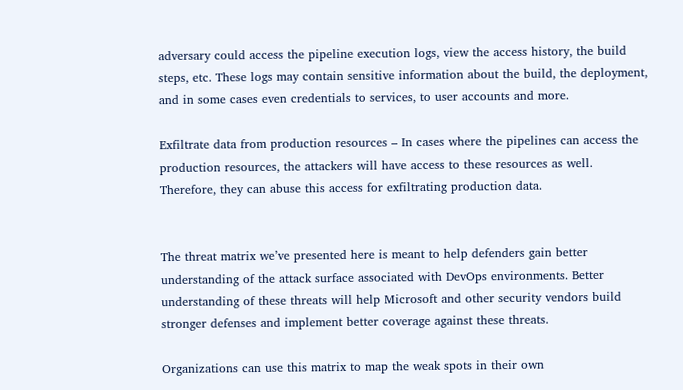adversary could access the pipeline execution logs, view the access history, the build steps, etc. These logs may contain sensitive information about the build, the deployment, and in some cases even credentials to services, to user accounts and more.

Exfiltrate data from production resources – In cases where the pipelines can access the production resources, the attackers will have access to these resources as well. Therefore, they can abuse this access for exfiltrating production data.


The threat matrix we’ve presented here is meant to help defenders gain better understanding of the attack surface associated with DevOps environments. Better understanding of these threats will help Microsoft and other security vendors build stronger defenses and implement better coverage against these threats.

Organizations can use this matrix to map the weak spots in their own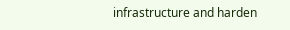infrastructure and harden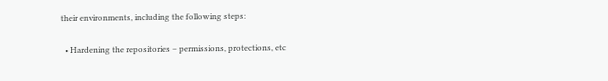their environments, including the following steps:

  • Hardening the repositories – permissions, protections, etc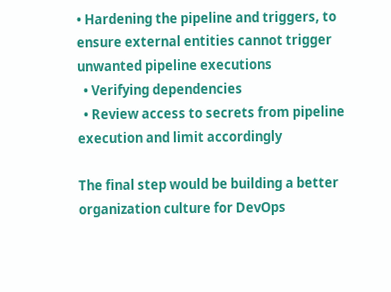• Hardening the pipeline and triggers, to ensure external entities cannot trigger unwanted pipeline executions
  • Verifying dependencies
  • Review access to secrets from pipeline execution and limit accordingly

The final step would be building a better organization culture for DevOps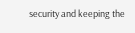security and keeping the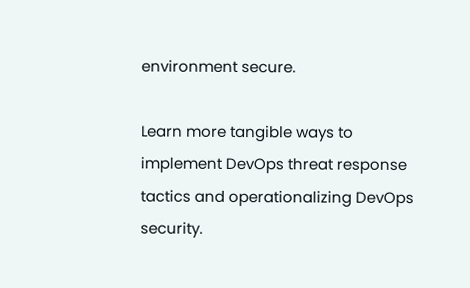environment secure.

Learn more tangible ways to implement DevOps threat response tactics and operationalizing DevOps security.